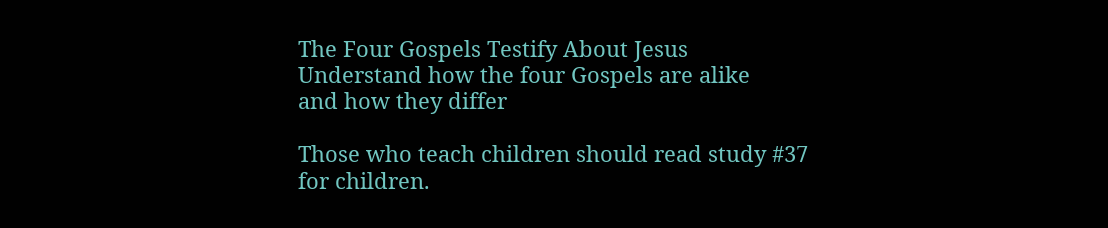The Four Gospels Testify About Jesus
Understand how the four Gospels are alike
and how they differ

Those who teach children should read study #37 for children.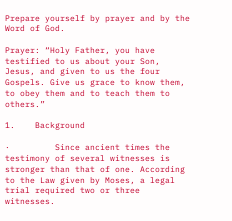Prepare yourself by prayer and by the Word of God.

Prayer: “Holy Father, you have testified to us about your Son, Jesus, and given to us the four Gospels. Give us grace to know them, to obey them and to teach them to others.”

1.    Background

·         Since ancient times the testimony of several witnesses is stronger than that of one. According to the Law given by Moses, a legal trial required two or three witnesses.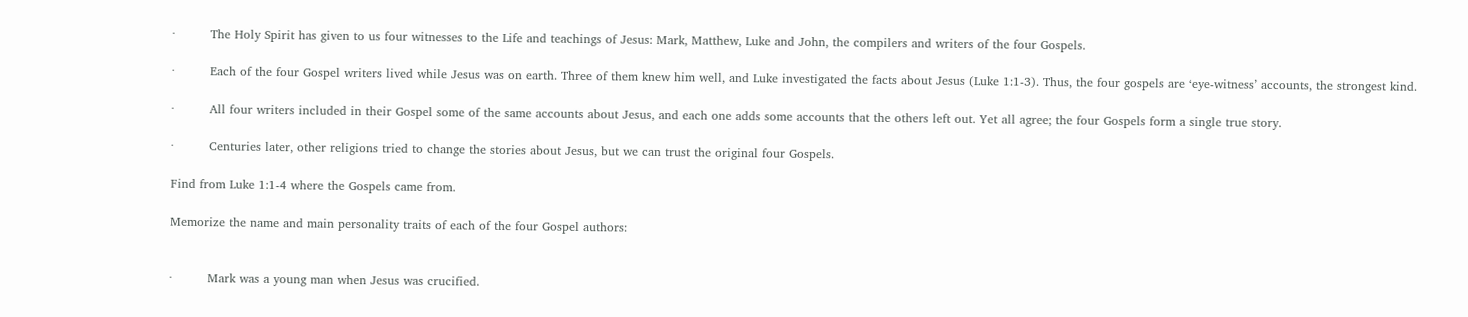·         The Holy Spirit has given to us four witnesses to the Life and teachings of Jesus: Mark, Matthew, Luke and John, the compilers and writers of the four Gospels.

·         Each of the four Gospel writers lived while Jesus was on earth. Three of them knew him well, and Luke investigated the facts about Jesus (Luke 1:1-3). Thus, the four gospels are ‘eye-witness’ accounts, the strongest kind.

·         All four writers included in their Gospel some of the same accounts about Jesus, and each one adds some accounts that the others left out. Yet all agree; the four Gospels form a single true story.

·         Centuries later, other religions tried to change the stories about Jesus, but we can trust the original four Gospels.

Find from Luke 1:1-4 where the Gospels came from.

Memorize the name and main personality traits of each of the four Gospel authors:


·         Mark was a young man when Jesus was crucified.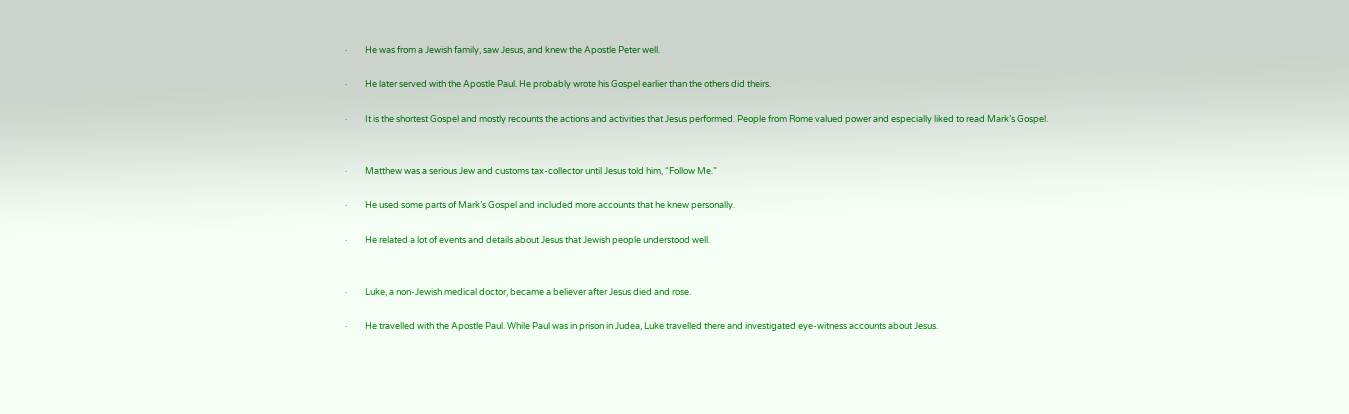·         He was from a Jewish family, saw Jesus, and knew the Apostle Peter well.

·         He later served with the Apostle Paul. He probably wrote his Gospel earlier than the others did theirs.

·         It is the shortest Gospel and mostly recounts the actions and activities that Jesus performed. People from Rome valued power and especially liked to read Mark’s Gospel.


·         Matthew was a serious Jew and customs tax-collector until Jesus told him, “Follow Me.”

·         He used some parts of Mark’s Gospel and included more accounts that he knew personally.

·         He related a lot of events and details about Jesus that Jewish people understood well.


·         Luke, a non-Jewish medical doctor, became a believer after Jesus died and rose.

·         He travelled with the Apostle Paul. While Paul was in prison in Judea, Luke travelled there and investigated eye-witness accounts about Jesus.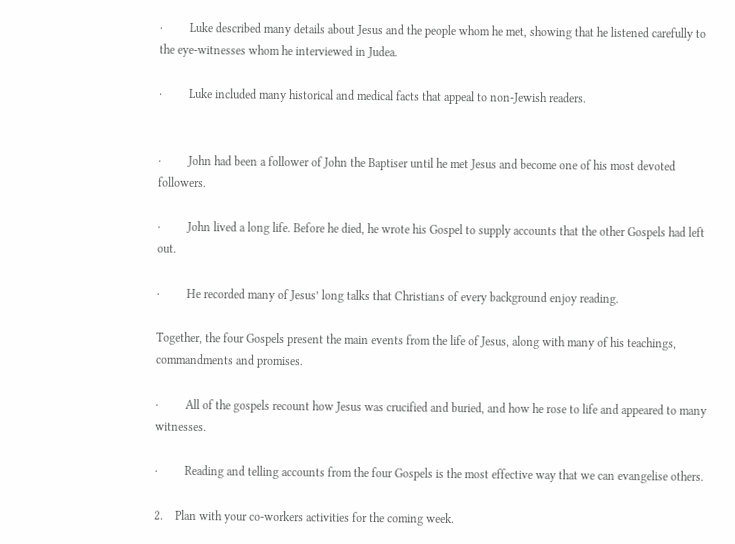·         Luke described many details about Jesus and the people whom he met, showing that he listened carefully to the eye-witnesses whom he interviewed in Judea.

·         Luke included many historical and medical facts that appeal to non-Jewish readers.


·         John had been a follower of John the Baptiser until he met Jesus and become one of his most devoted followers.

·         John lived a long life. Before he died, he wrote his Gospel to supply accounts that the other Gospels had left out.

·         He recorded many of Jesus’ long talks that Christians of every background enjoy reading.

Together, the four Gospels present the main events from the life of Jesus, along with many of his teachings, commandments and promises.

·         All of the gospels recount how Jesus was crucified and buried, and how he rose to life and appeared to many witnesses.

·         Reading and telling accounts from the four Gospels is the most effective way that we can evangelise others.

2.    Plan with your co-workers activities for the coming week.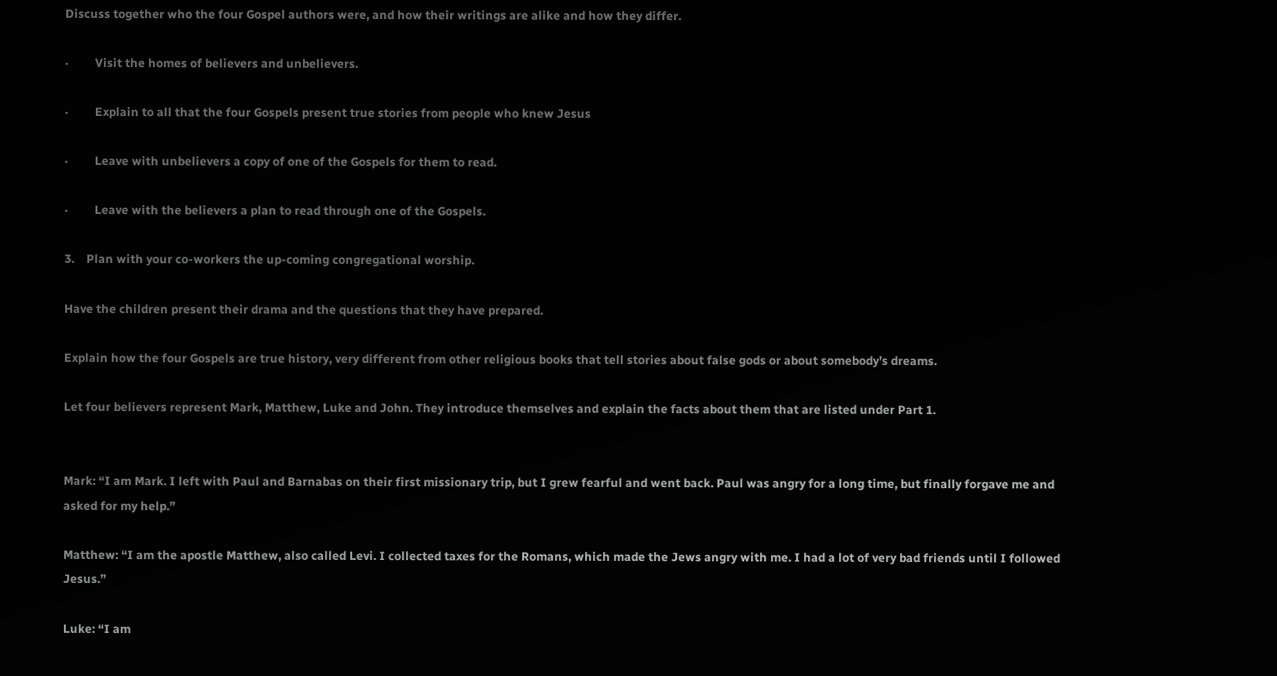Discuss together who the four Gospel authors were, and how their writings are alike and how they differ.

·         Visit the homes of believers and unbelievers.

·         Explain to all that the four Gospels present true stories from people who knew Jesus

·         Leave with unbelievers a copy of one of the Gospels for them to read.

·         Leave with the believers a plan to read through one of the Gospels.

3.    Plan with your co-workers the up-coming congregational worship.

Have the children present their drama and the questions that they have prepared.

Explain how the four Gospels are true history, very different from other religious books that tell stories about false gods or about somebody’s dreams.

Let four believers represent Mark, Matthew, Luke and John. They introduce themselves and explain the facts about them that are listed under Part 1.


Mark: “I am Mark. I left with Paul and Barnabas on their first missionary trip, but I grew fearful and went back. Paul was angry for a long time, but finally forgave me and asked for my help.”

Matthew: “I am the apostle Matthew, also called Levi. I collected taxes for the Romans, which made the Jews angry with me. I had a lot of very bad friends until I followed Jesus.”

Luke: “I am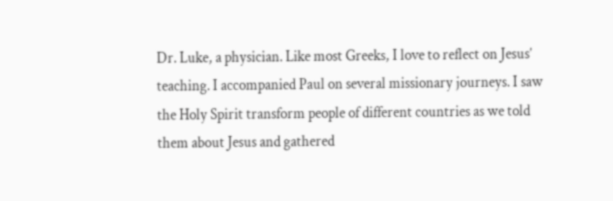Dr. Luke, a physician. Like most Greeks, I love to reflect on Jesus’ teaching. I accompanied Paul on several missionary journeys. I saw the Holy Spirit transform people of different countries as we told them about Jesus and gathered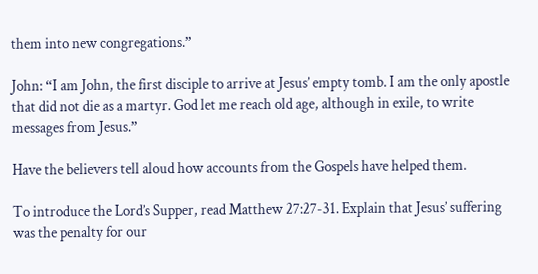them into new congregations.”

John: “I am John, the first disciple to arrive at Jesus’ empty tomb. I am the only apostle that did not die as a martyr. God let me reach old age, although in exile, to write messages from Jesus.”

Have the believers tell aloud how accounts from the Gospels have helped them.

To introduce the Lord’s Supper, read Matthew 27:27-31. Explain that Jesus’ suffering was the penalty for our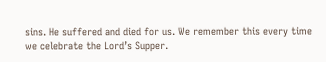sins. He suffered and died for us. We remember this every time we celebrate the Lord’s Supper.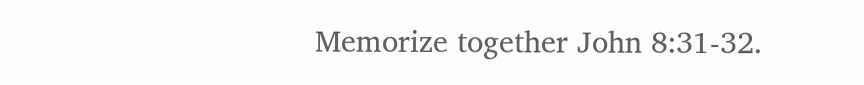Memorize together John 8:31-32.